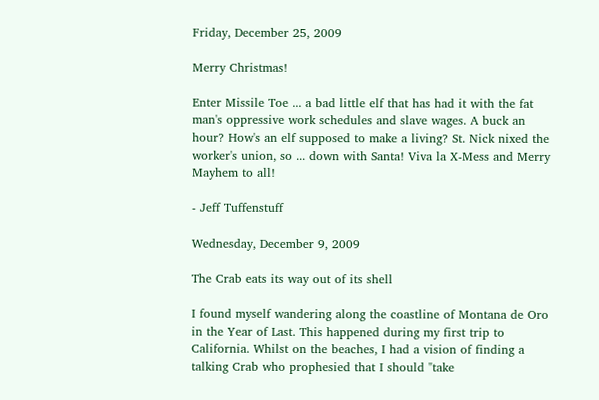Friday, December 25, 2009

Merry Christmas!

Enter Missile Toe ... a bad little elf that has had it with the fat man's oppressive work schedules and slave wages. A buck an hour? How's an elf supposed to make a living? St. Nick nixed the worker's union, so ... down with Santa! Viva la X-Mess and Merry Mayhem to all!

- Jeff Tuffenstuff

Wednesday, December 9, 2009

The Crab eats its way out of its shell

I found myself wandering along the coastline of Montana de Oro in the Year of Last. This happened during my first trip to California. Whilst on the beaches, I had a vision of finding a talking Crab who prophesied that I should "take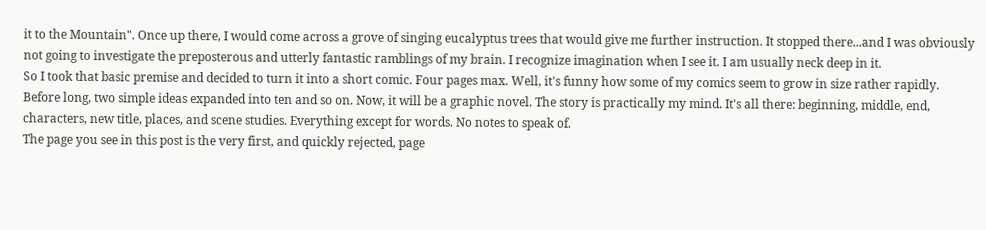it to the Mountain". Once up there, I would come across a grove of singing eucalyptus trees that would give me further instruction. It stopped there...and I was obviously not going to investigate the preposterous and utterly fantastic ramblings of my brain. I recognize imagination when I see it. I am usually neck deep in it.
So I took that basic premise and decided to turn it into a short comic. Four pages max. Well, it's funny how some of my comics seem to grow in size rather rapidly. Before long, two simple ideas expanded into ten and so on. Now, it will be a graphic novel. The story is practically my mind. It's all there: beginning, middle, end, characters, new title, places, and scene studies. Everything except for words. No notes to speak of.
The page you see in this post is the very first, and quickly rejected, page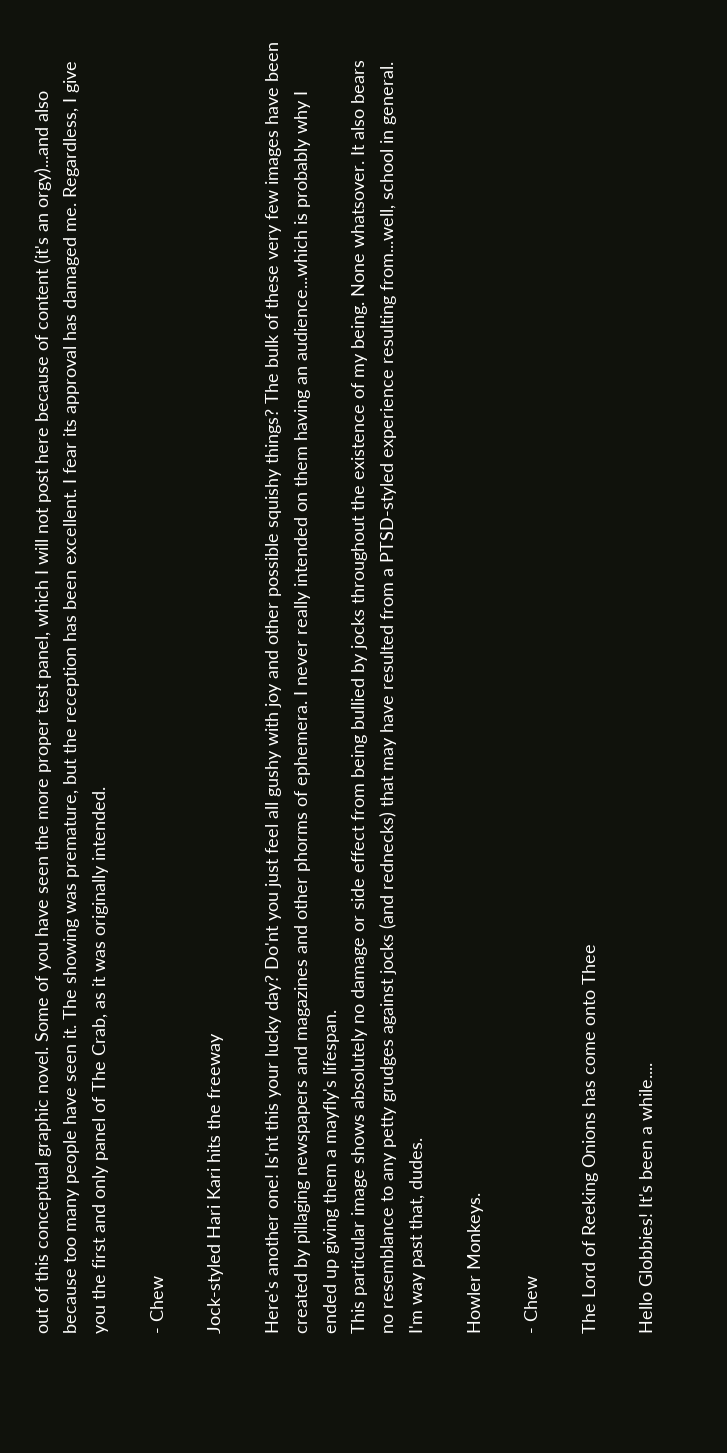out of this conceptual graphic novel. Some of you have seen the more proper test panel, which I will not post here because of content (it's an orgy)...and also because too many people have seen it. The showing was premature, but the reception has been excellent. I fear its approval has damaged me. Regardless, I give you the first and only panel of The Crab, as it was originally intended.

- Chew

Jock-styled Hari Kari hits the freeway

Here's another one! Is'nt this your lucky day? Do'nt you just feel all gushy with joy and other possible squishy things? The bulk of these very few images have been created by pillaging newspapers and magazines and other phorms of ephemera. I never really intended on them having an audience...which is probably why I ended up giving them a mayfly's lifespan.
This particular image shows absolutely no damage or side effect from being bullied by jocks throughout the existence of my being. None whatsover. It also bears no resemblance to any petty grudges against jocks (and rednecks) that may have resulted from a PTSD-styled experience resulting from...well, school in general. I'm way past that, dudes.

Howler Monkeys.

- Chew

The Lord of Reeking Onions has come onto Thee

Hello Globbies! It's been a while....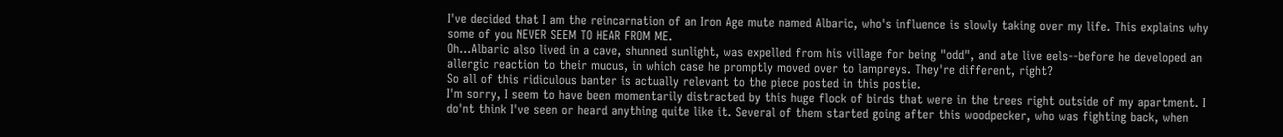I've decided that I am the reincarnation of an Iron Age mute named Albaric, who's influence is slowly taking over my life. This explains why some of you NEVER SEEM TO HEAR FROM ME.
Oh...Albaric also lived in a cave, shunned sunlight, was expelled from his village for being "odd", and ate live eels--before he developed an allergic reaction to their mucus, in which case he promptly moved over to lampreys. They're different, right?
So all of this ridiculous banter is actually relevant to the piece posted in this postie.
I'm sorry, I seem to have been momentarily distracted by this huge flock of birds that were in the trees right outside of my apartment. I do'nt think I've seen or heard anything quite like it. Several of them started going after this woodpecker, who was fighting back, when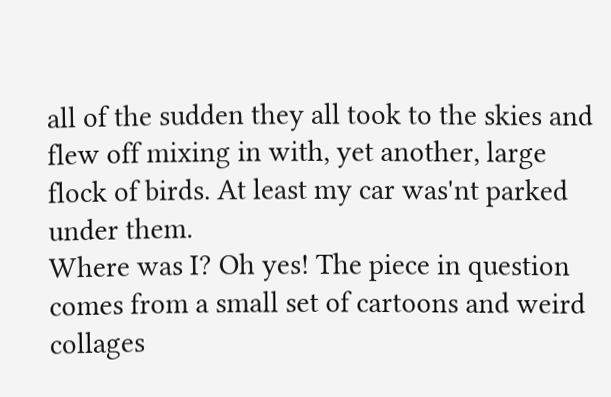all of the sudden they all took to the skies and flew off mixing in with, yet another, large flock of birds. At least my car was'nt parked under them.
Where was I? Oh yes! The piece in question comes from a small set of cartoons and weird collages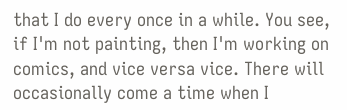that I do every once in a while. You see, if I'm not painting, then I'm working on comics, and vice versa vice. There will occasionally come a time when I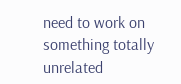need to work on something totally unrelated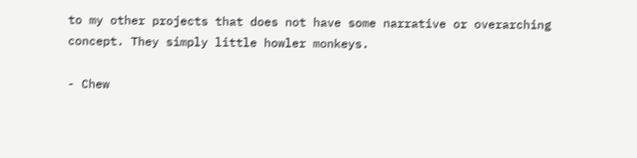to my other projects that does not have some narrative or overarching concept. They simply little howler monkeys.

- Chew